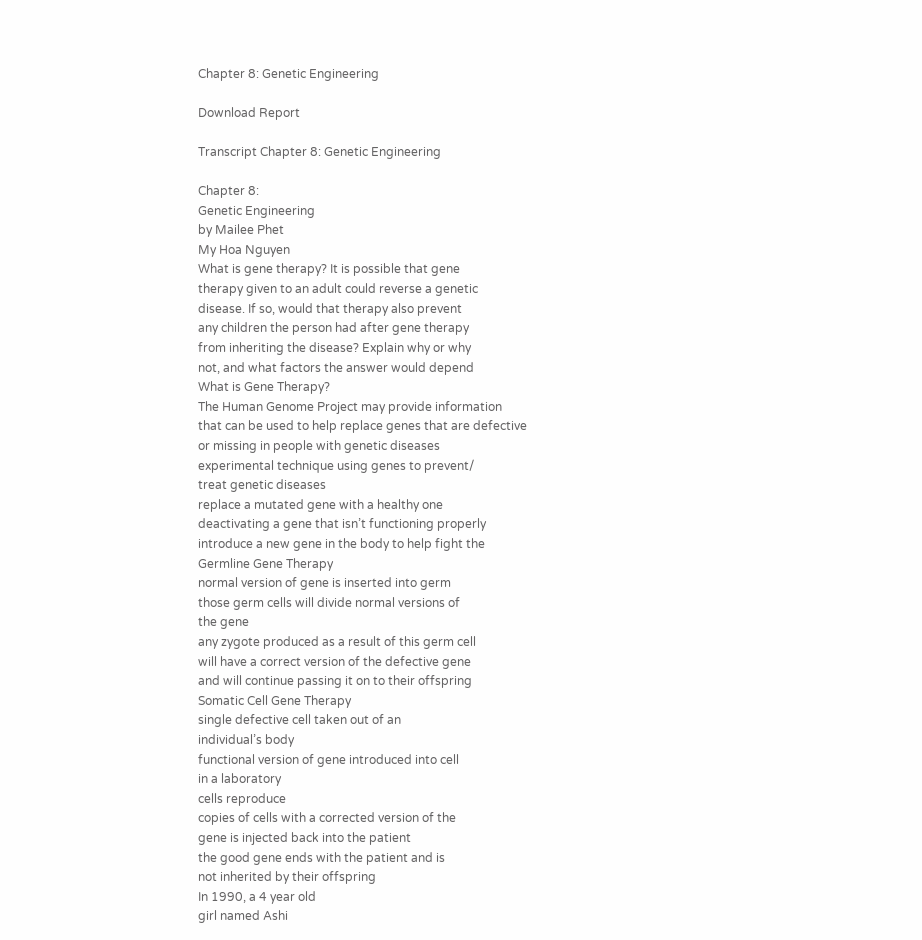Chapter 8: Genetic Engineering

Download Report

Transcript Chapter 8: Genetic Engineering

Chapter 8:
Genetic Engineering
by Mailee Phet
My Hoa Nguyen
What is gene therapy? It is possible that gene
therapy given to an adult could reverse a genetic
disease. If so, would that therapy also prevent
any children the person had after gene therapy
from inheriting the disease? Explain why or why
not, and what factors the answer would depend
What is Gene Therapy?
The Human Genome Project may provide information
that can be used to help replace genes that are defective
or missing in people with genetic diseases
experimental technique using genes to prevent/
treat genetic diseases
replace a mutated gene with a healthy one
deactivating a gene that isn’t functioning properly
introduce a new gene in the body to help fight the
Germline Gene Therapy
normal version of gene is inserted into germ
those germ cells will divide normal versions of
the gene
any zygote produced as a result of this germ cell
will have a correct version of the defective gene
and will continue passing it on to their offspring
Somatic Cell Gene Therapy
single defective cell taken out of an
individual’s body
functional version of gene introduced into cell
in a laboratory
cells reproduce
copies of cells with a corrected version of the
gene is injected back into the patient
the good gene ends with the patient and is
not inherited by their offspring
In 1990, a 4 year old
girl named Ashi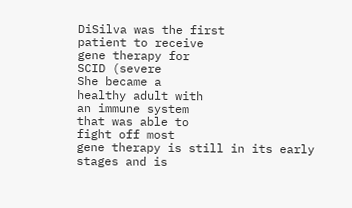DiSilva was the first
patient to receive
gene therapy for
SCID (severe
She became a
healthy adult with
an immune system
that was able to
fight off most
gene therapy is still in its early stages and is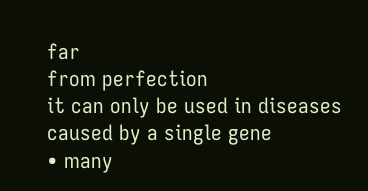far
from perfection
it can only be used in diseases caused by a single gene
• many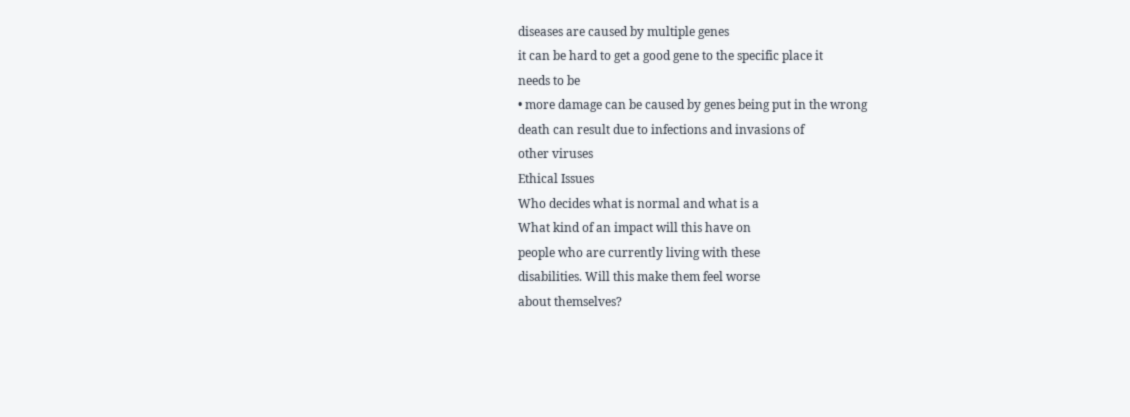diseases are caused by multiple genes
it can be hard to get a good gene to the specific place it
needs to be
• more damage can be caused by genes being put in the wrong
death can result due to infections and invasions of
other viruses
Ethical Issues
Who decides what is normal and what is a
What kind of an impact will this have on
people who are currently living with these
disabilities. Will this make them feel worse
about themselves?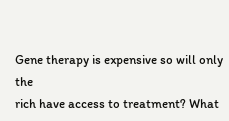Gene therapy is expensive so will only the
rich have access to treatment? What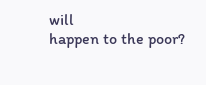will
happen to the poor?